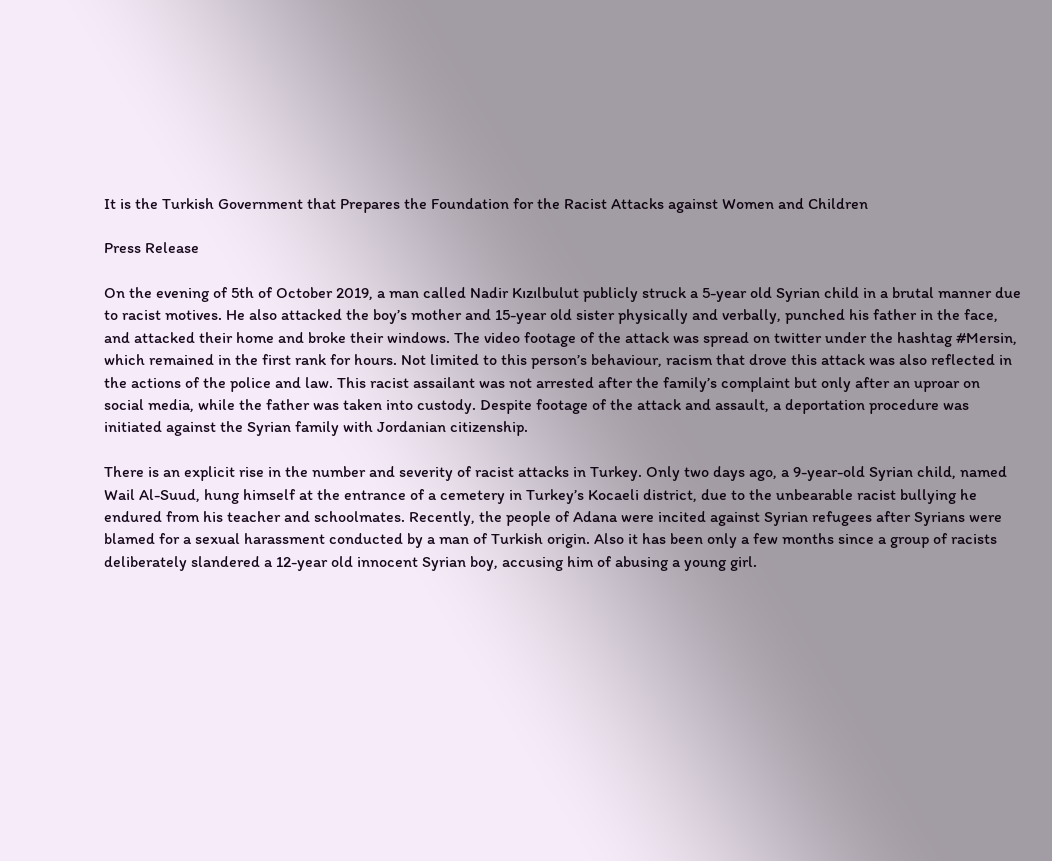It is the Turkish Government that Prepares the Foundation for the Racist Attacks against Women and Children

Press Release

On the evening of 5th of October 2019, a man called Nadir Kızılbulut publicly struck a 5-year old Syrian child in a brutal manner due to racist motives. He also attacked the boy’s mother and 15-year old sister physically and verbally, punched his father in the face, and attacked their home and broke their windows. The video footage of the attack was spread on twitter under the hashtag #Mersin, which remained in the first rank for hours. Not limited to this person’s behaviour, racism that drove this attack was also reflected in the actions of the police and law. This racist assailant was not arrested after the family’s complaint but only after an uproar on social media, while the father was taken into custody. Despite footage of the attack and assault, a deportation procedure was initiated against the Syrian family with Jordanian citizenship.

There is an explicit rise in the number and severity of racist attacks in Turkey. Only two days ago, a 9-year-old Syrian child, named Wail Al-Suud, hung himself at the entrance of a cemetery in Turkey’s Kocaeli district, due to the unbearable racist bullying he endured from his teacher and schoolmates. Recently, the people of Adana were incited against Syrian refugees after Syrians were blamed for a sexual harassment conducted by a man of Turkish origin. Also it has been only a few months since a group of racists deliberately slandered a 12-year old innocent Syrian boy, accusing him of abusing a young girl.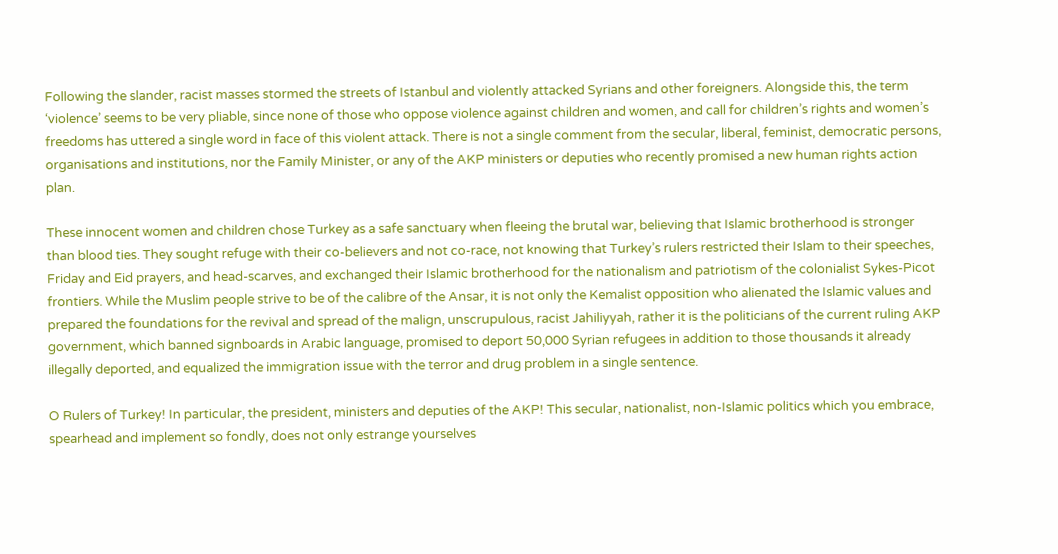Following the slander, racist masses stormed the streets of Istanbul and violently attacked Syrians and other foreigners. Alongside this, the term ‘violence’ seems to be very pliable, since none of those who oppose violence against children and women, and call for children’s rights and women’s freedoms has uttered a single word in face of this violent attack. There is not a single comment from the secular, liberal, feminist, democratic persons, organisations and institutions, nor the Family Minister, or any of the AKP ministers or deputies who recently promised a new human rights action plan.

These innocent women and children chose Turkey as a safe sanctuary when fleeing the brutal war, believing that Islamic brotherhood is stronger than blood ties. They sought refuge with their co-believers and not co-race, not knowing that Turkey’s rulers restricted their Islam to their speeches, Friday and Eid prayers, and head-scarves, and exchanged their Islamic brotherhood for the nationalism and patriotism of the colonialist Sykes-Picot frontiers. While the Muslim people strive to be of the calibre of the Ansar, it is not only the Kemalist opposition who alienated the Islamic values and prepared the foundations for the revival and spread of the malign, unscrupulous, racist Jahiliyyah, rather it is the politicians of the current ruling AKP government, which banned signboards in Arabic language, promised to deport 50,000 Syrian refugees in addition to those thousands it already illegally deported, and equalized the immigration issue with the terror and drug problem in a single sentence.

O Rulers of Turkey! In particular, the president, ministers and deputies of the AKP! This secular, nationalist, non-Islamic politics which you embrace, spearhead and implement so fondly, does not only estrange yourselves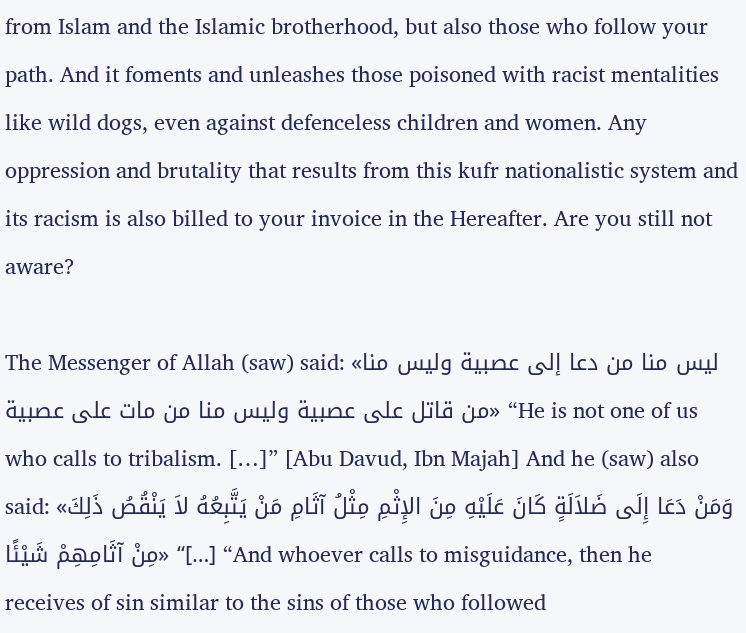from Islam and the Islamic brotherhood, but also those who follow your path. And it foments and unleashes those poisoned with racist mentalities like wild dogs, even against defenceless children and women. Any oppression and brutality that results from this kufr nationalistic system and its racism is also billed to your invoice in the Hereafter. Are you still not aware?

The Messenger of Allah (saw) said: «ليس منا من دعا إلى عصبية وليس منا من قاتل على عصبية وليس منا من مات على عصبية» “He is not one of us who calls to tribalism. […]” [Abu Davud, Ibn Majah] And he (saw) also said: «وَمَنْ دَعَا إِلَى ضَلاَلَةٍ كَانَ عَلَيْهِ مِنَ الإِثْمِ مِثْلُ آثَامِ مَنْ يَتَّبِعُهُ لاَ يَنْقُصُ ذَلِكَ مِنْ آثَامِهِمْ شَيْئًا» “[…] “And whoever calls to misguidance, then he receives of sin similar to the sins of those who followed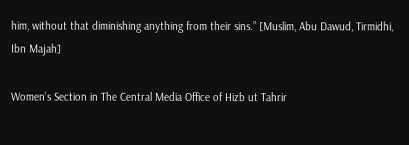him, without that diminishing anything from their sins.” [Muslim, Abu Dawud, Tirmidhi, Ibn Majah]

Women’s Section in The Central Media Office of Hizb ut Tahrir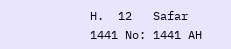H.  12   Safar 1441 No: 1441 AH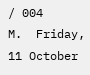/ 004
M.  Friday, 11 October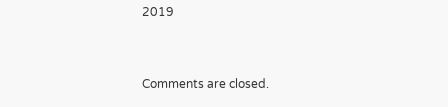2019


Comments are closed.